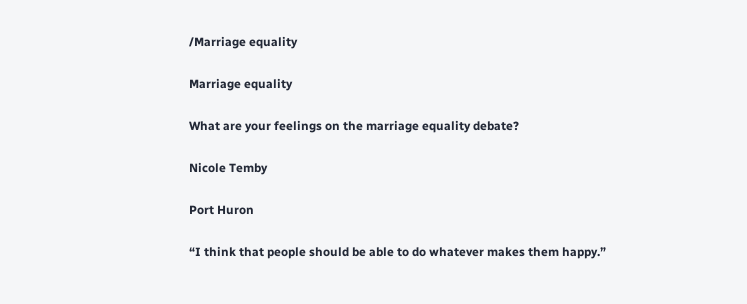/Marriage equality

Marriage equality

What are your feelings on the marriage equality debate?

Nicole Temby

Port Huron

“I think that people should be able to do whatever makes them happy.”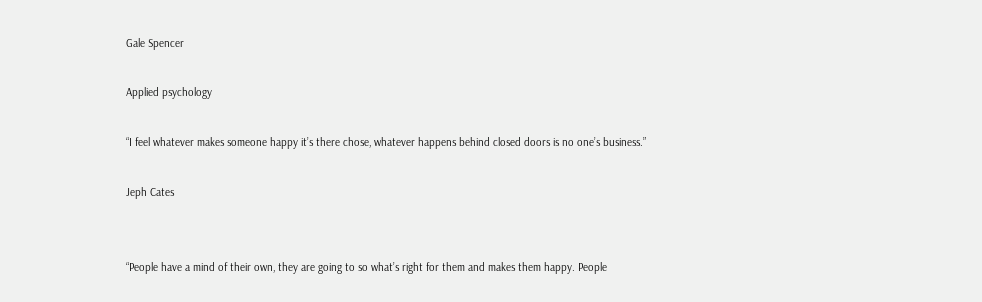Gale Spencer

Applied psychology

“I feel whatever makes someone happy it’s there chose, whatever happens behind closed doors is no one’s business.”

Jeph Cates


“People have a mind of their own, they are going to so what’s right for them and makes them happy. People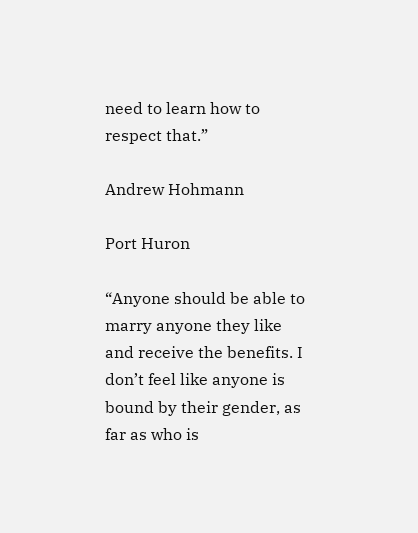need to learn how to respect that.”

Andrew Hohmann

Port Huron

“Anyone should be able to marry anyone they like and receive the benefits. I don’t feel like anyone is bound by their gender, as far as who is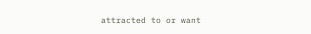attracted to or want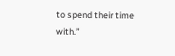to spend their time with.”